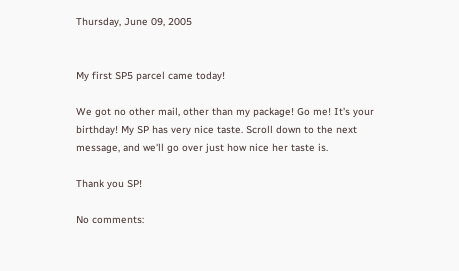Thursday, June 09, 2005


My first SP5 parcel came today!

We got no other mail, other than my package! Go me! It's your birthday! My SP has very nice taste. Scroll down to the next message, and we'll go over just how nice her taste is.

Thank you SP!

No comments: